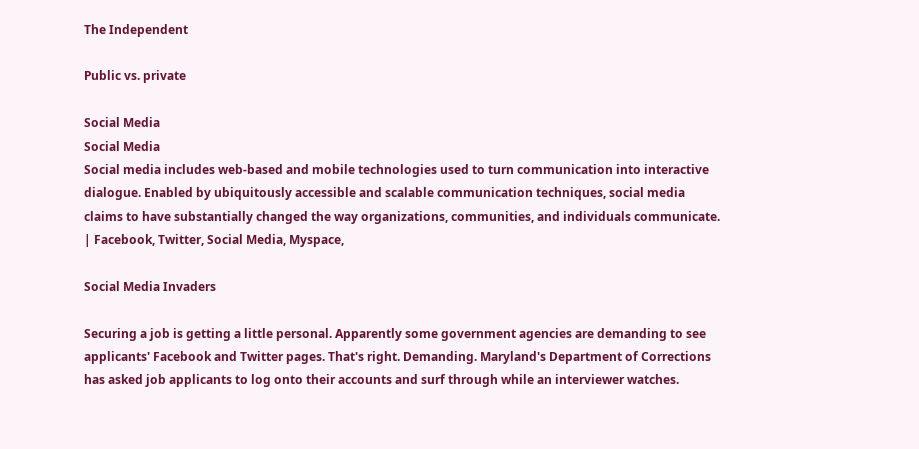The Independent

Public vs. private

Social Media
Social Media
Social media includes web-based and mobile technologies used to turn communication into interactive dialogue. Enabled by ubiquitously accessible and scalable communication techniques, social media claims to have substantially changed the way organizations, communities, and individuals communicate. | Facebook, Twitter, Social Media, Myspace,

Social Media Invaders

Securing a job is getting a little personal. Apparently some government agencies are demanding to see applicants' Facebook and Twitter pages. That's right. Demanding. Maryland's Department of Corrections has asked job applicants to log onto their accounts and surf through while an interviewer watches.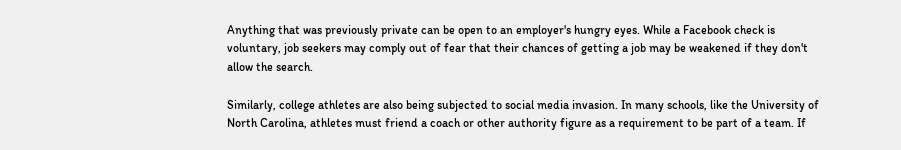Anything that was previously private can be open to an employer's hungry eyes. While a Facebook check is voluntary, job seekers may comply out of fear that their chances of getting a job may be weakened if they don't allow the search.

Similarly, college athletes are also being subjected to social media invasion. In many schools, like the University of North Carolina, athletes must friend a coach or other authority figure as a requirement to be part of a team. If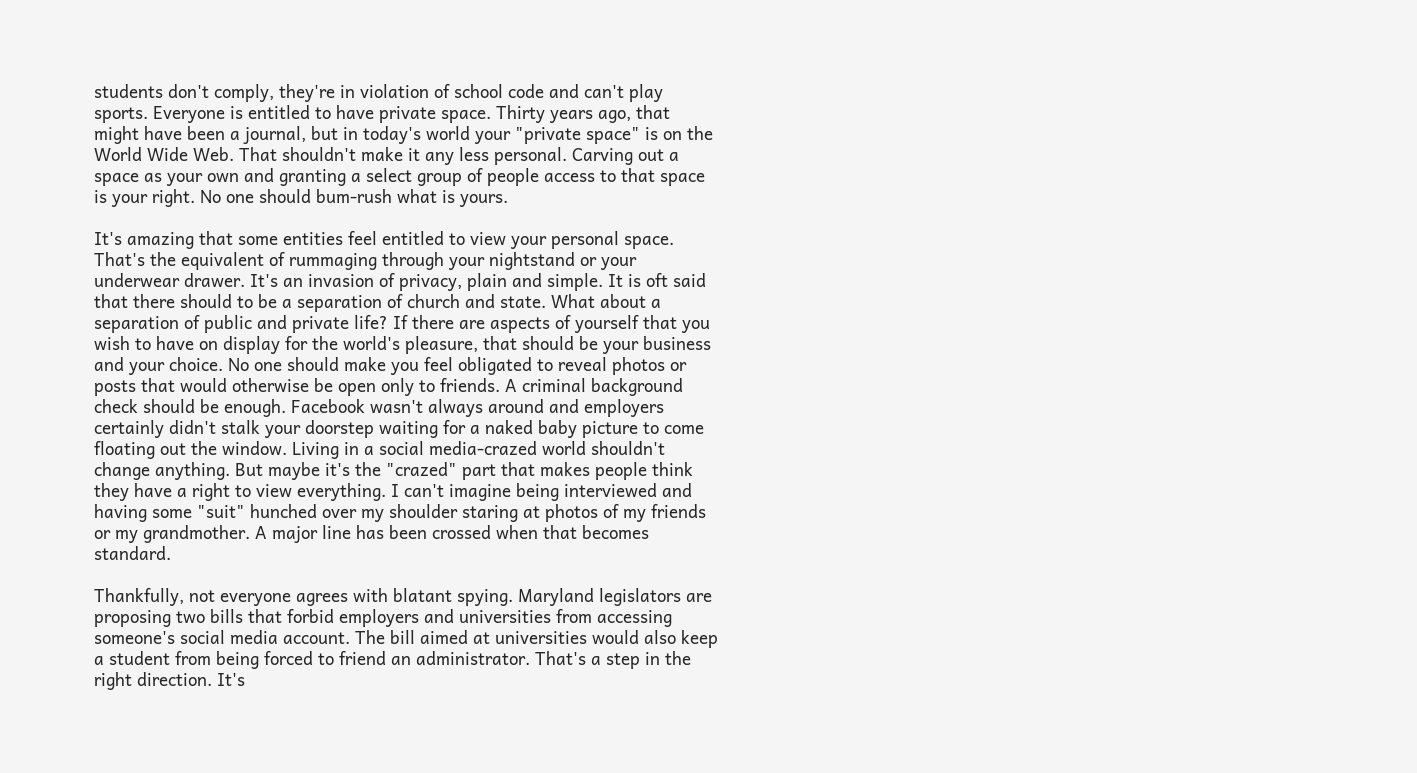students don't comply, they're in violation of school code and can't play sports. Everyone is entitled to have private space. Thirty years ago, that might have been a journal, but in today's world your "private space" is on the World Wide Web. That shouldn't make it any less personal. Carving out a space as your own and granting a select group of people access to that space is your right. No one should bum-rush what is yours.

It's amazing that some entities feel entitled to view your personal space. That's the equivalent of rummaging through your nightstand or your underwear drawer. It's an invasion of privacy, plain and simple. It is oft said that there should to be a separation of church and state. What about a separation of public and private life? If there are aspects of yourself that you wish to have on display for the world's pleasure, that should be your business and your choice. No one should make you feel obligated to reveal photos or posts that would otherwise be open only to friends. A criminal background check should be enough. Facebook wasn't always around and employers certainly didn't stalk your doorstep waiting for a naked baby picture to come floating out the window. Living in a social media-crazed world shouldn't change anything. But maybe it's the "crazed" part that makes people think they have a right to view everything. I can't imagine being interviewed and having some "suit" hunched over my shoulder staring at photos of my friends or my grandmother. A major line has been crossed when that becomes standard.

Thankfully, not everyone agrees with blatant spying. Maryland legislators are proposing two bills that forbid employers and universities from accessing someone's social media account. The bill aimed at universities would also keep a student from being forced to friend an administrator. That's a step in the right direction. It's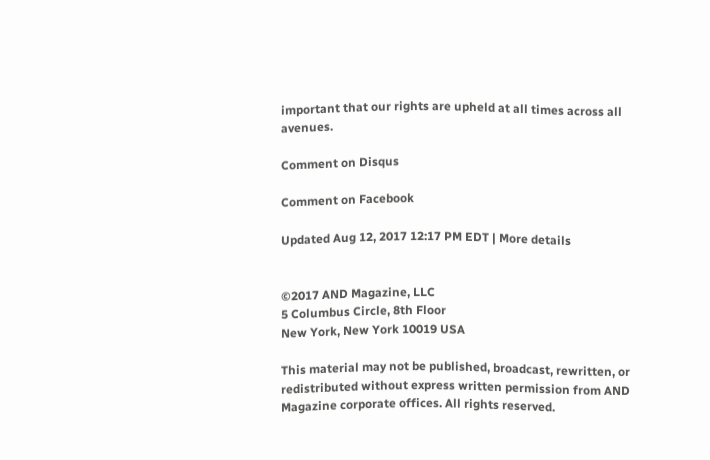important that our rights are upheld at all times across all avenues.

Comment on Disqus

Comment on Facebook

Updated Aug 12, 2017 12:17 PM EDT | More details


©2017 AND Magazine, LLC
5 Columbus Circle, 8th Floor
New York, New York 10019 USA

This material may not be published, broadcast, rewritten, or redistributed without express written permission from AND Magazine corporate offices. All rights reserved.